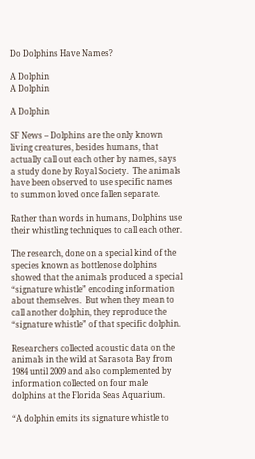Do Dolphins Have Names?

A Dolphin
A Dolphin

A Dolphin

SF News – Dolphins are the only known living creatures, besides humans, that actually call out each other by names, says a study done by Royal Society.  The animals have been observed to use specific names to summon loved once fallen separate.

Rather than words in humans, Dolphins use their whistling techniques to call each other.

The research, done on a special kind of the species known as bottlenose dolphins showed that the animals produced a special “signature whistle” encoding information about themselves.  But when they mean to call another dolphin, they reproduce the “signature whistle” of that specific dolphin.

Researchers collected acoustic data on the animals in the wild at Sarasota Bay from 1984 until 2009 and also complemented by information collected on four male dolphins at the Florida Seas Aquarium.

“A dolphin emits its signature whistle to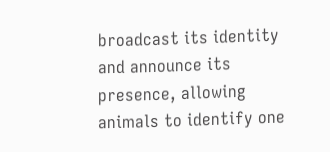broadcast its identity and announce its presence, allowing animals to identify one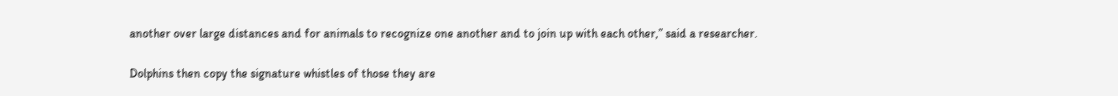another over large distances and for animals to recognize one another and to join up with each other,” said a researcher.

Dolphins then copy the signature whistles of those they are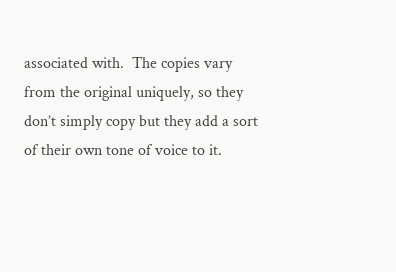associated with.  The copies vary from the original uniquely, so they don’t simply copy but they add a sort of their own tone of voice to it.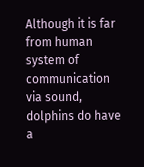Although it is far from human system of communication via sound, dolphins do have a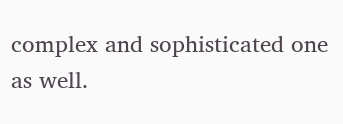complex and sophisticated one as well.